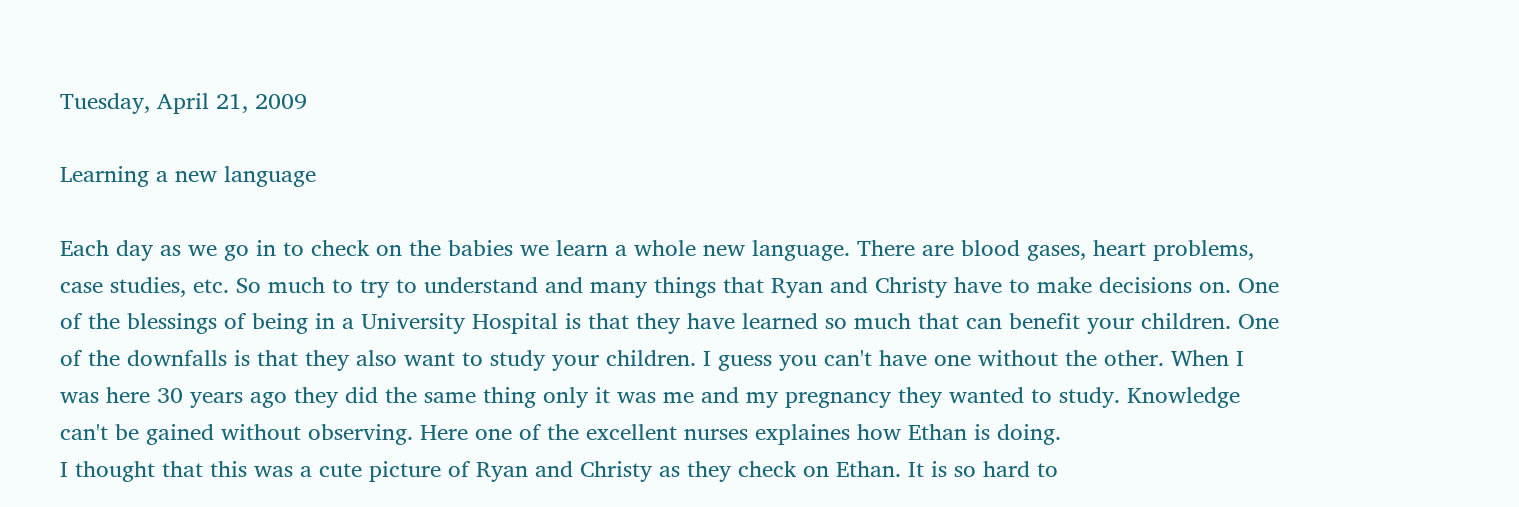Tuesday, April 21, 2009

Learning a new language

Each day as we go in to check on the babies we learn a whole new language. There are blood gases, heart problems, case studies, etc. So much to try to understand and many things that Ryan and Christy have to make decisions on. One of the blessings of being in a University Hospital is that they have learned so much that can benefit your children. One of the downfalls is that they also want to study your children. I guess you can't have one without the other. When I was here 30 years ago they did the same thing only it was me and my pregnancy they wanted to study. Knowledge can't be gained without observing. Here one of the excellent nurses explaines how Ethan is doing.
I thought that this was a cute picture of Ryan and Christy as they check on Ethan. It is so hard to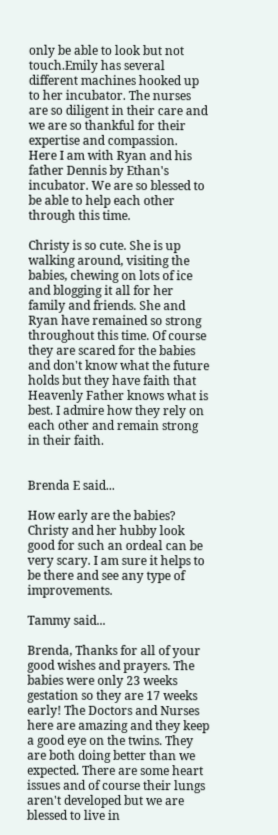only be able to look but not touch.Emily has several different machines hooked up to her incubator. The nurses are so diligent in their care and we are so thankful for their expertise and compassion.
Here I am with Ryan and his father Dennis by Ethan's incubator. We are so blessed to be able to help each other through this time.

Christy is so cute. She is up walking around, visiting the babies, chewing on lots of ice and blogging it all for her family and friends. She and Ryan have remained so strong throughout this time. Of course they are scared for the babies and don't know what the future holds but they have faith that Heavenly Father knows what is best. I admire how they rely on each other and remain strong in their faith.


Brenda E said...

How early are the babies? Christy and her hubby look good for such an ordeal can be very scary. I am sure it helps to be there and see any type of improvements.

Tammy said...

Brenda, Thanks for all of your good wishes and prayers. The babies were only 23 weeks gestation so they are 17 weeks early! The Doctors and Nurses here are amazing and they keep a good eye on the twins. They are both doing better than we expected. There are some heart issues and of course their lungs aren't developed but we are blessed to live in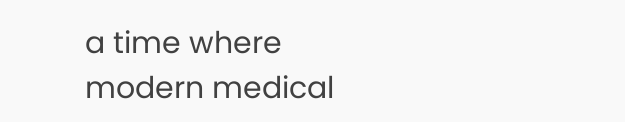a time where modern medical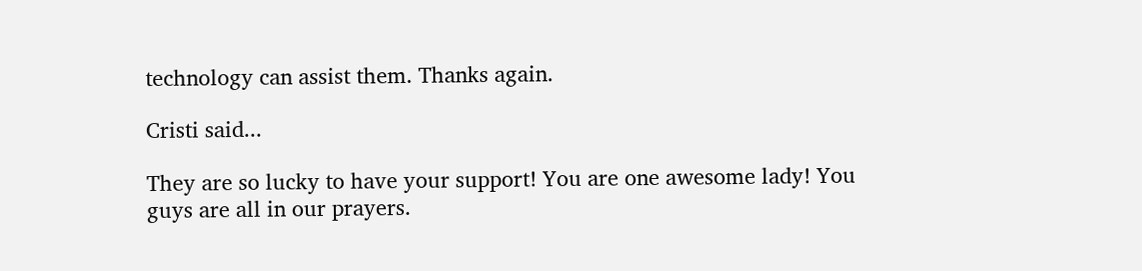technology can assist them. Thanks again.

Cristi said...

They are so lucky to have your support! You are one awesome lady! You guys are all in our prayers.